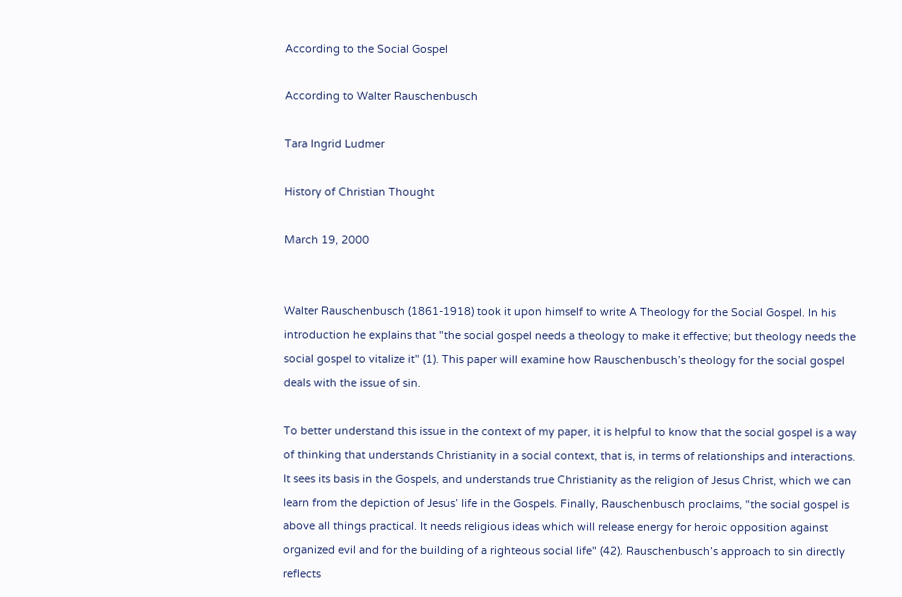According to the Social Gospel

According to Walter Rauschenbusch

Tara Ingrid Ludmer

History of Christian Thought

March 19, 2000


Walter Rauschenbusch (1861-1918) took it upon himself to write A Theology for the Social Gospel. In his introduction he explains that "the social gospel needs a theology to make it effective; but theology needs the social gospel to vitalize it" (1). This paper will examine how Rauschenbusch’s theology for the social gospel deals with the issue of sin.

To better understand this issue in the context of my paper, it is helpful to know that the social gospel is a way of thinking that understands Christianity in a social context, that is, in terms of relationships and interactions. It sees its basis in the Gospels, and understands true Christianity as the religion of Jesus Christ, which we can learn from the depiction of Jesus’ life in the Gospels. Finally, Rauschenbusch proclaims, "the social gospel is above all things practical. It needs religious ideas which will release energy for heroic opposition against organized evil and for the building of a righteous social life" (42). Rauschenbusch’s approach to sin directly reflects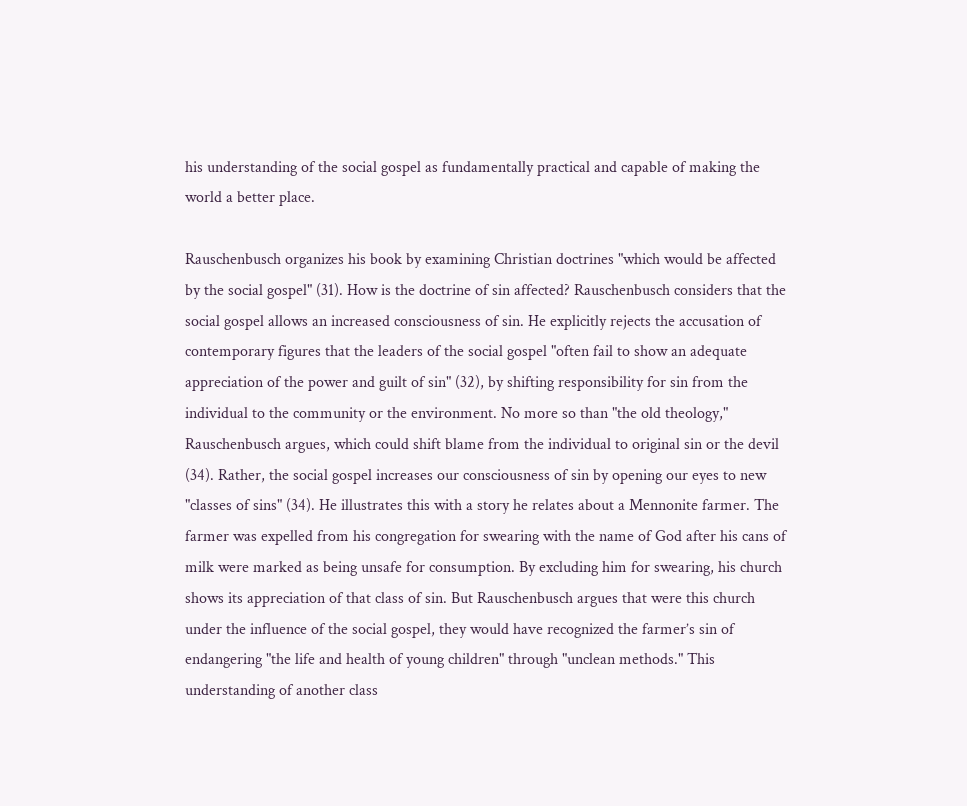his understanding of the social gospel as fundamentally practical and capable of making the world a better place.

Rauschenbusch organizes his book by examining Christian doctrines "which would be affected by the social gospel" (31). How is the doctrine of sin affected? Rauschenbusch considers that the social gospel allows an increased consciousness of sin. He explicitly rejects the accusation of contemporary figures that the leaders of the social gospel "often fail to show an adequate appreciation of the power and guilt of sin" (32), by shifting responsibility for sin from the individual to the community or the environment. No more so than "the old theology," Rauschenbusch argues, which could shift blame from the individual to original sin or the devil (34). Rather, the social gospel increases our consciousness of sin by opening our eyes to new "classes of sins" (34). He illustrates this with a story he relates about a Mennonite farmer. The farmer was expelled from his congregation for swearing with the name of God after his cans of milk were marked as being unsafe for consumption. By excluding him for swearing, his church shows its appreciation of that class of sin. But Rauschenbusch argues that were this church under the influence of the social gospel, they would have recognized the farmer’s sin of endangering "the life and health of young children" through "unclean methods." This understanding of another class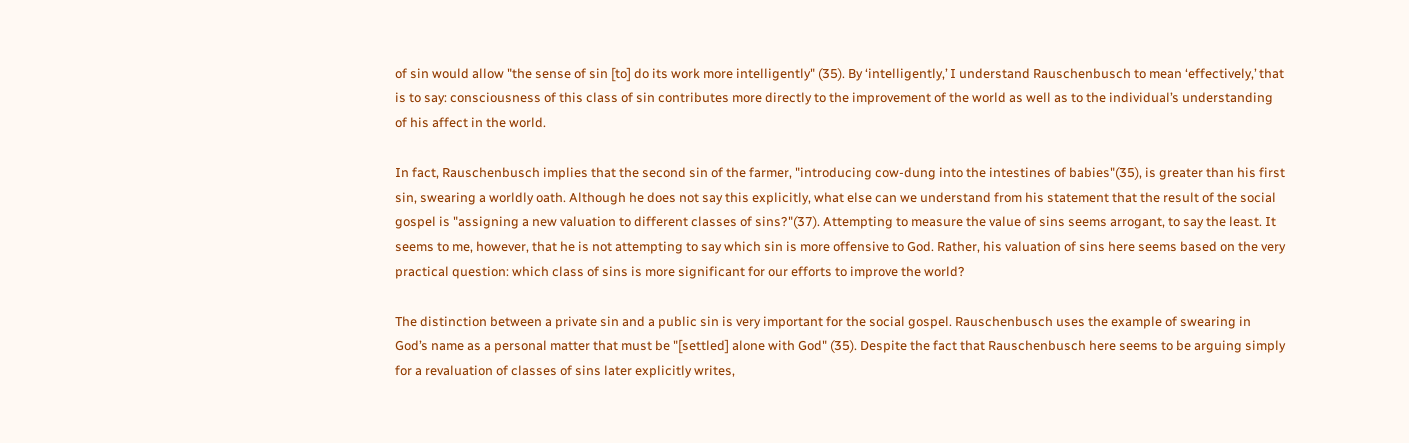of sin would allow "the sense of sin [to] do its work more intelligently" (35). By ‘intelligently,’ I understand Rauschenbusch to mean ‘effectively,’ that is to say: consciousness of this class of sin contributes more directly to the improvement of the world as well as to the individual’s understanding of his affect in the world.

In fact, Rauschenbusch implies that the second sin of the farmer, "introducing cow-dung into the intestines of babies"(35), is greater than his first sin, swearing a worldly oath. Although he does not say this explicitly, what else can we understand from his statement that the result of the social gospel is "assigning a new valuation to different classes of sins?"(37). Attempting to measure the value of sins seems arrogant, to say the least. It seems to me, however, that he is not attempting to say which sin is more offensive to God. Rather, his valuation of sins here seems based on the very practical question: which class of sins is more significant for our efforts to improve the world?

The distinction between a private sin and a public sin is very important for the social gospel. Rauschenbusch uses the example of swearing in God’s name as a personal matter that must be "[settled] alone with God" (35). Despite the fact that Rauschenbusch here seems to be arguing simply for a revaluation of classes of sins later explicitly writes,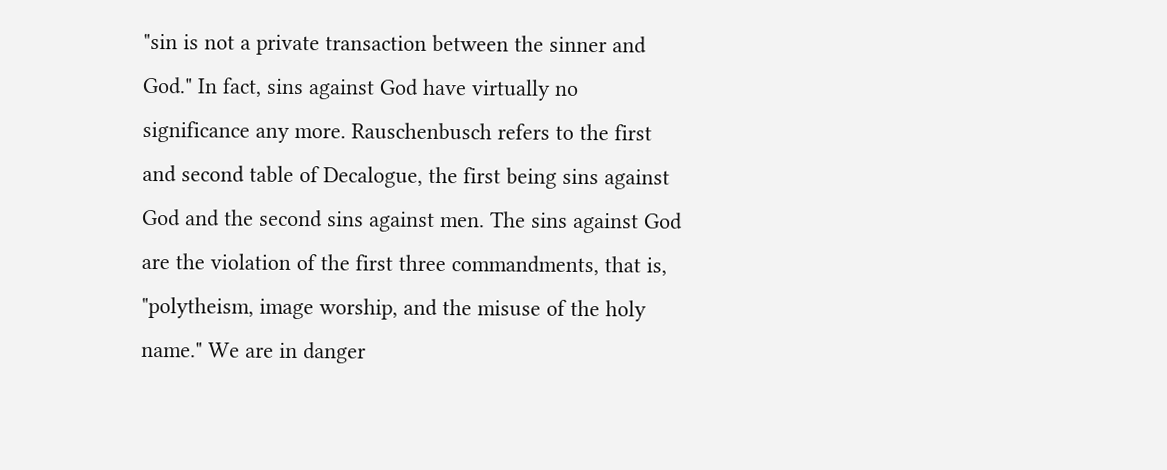"sin is not a private transaction between the sinner and God." In fact, sins against God have virtually no significance any more. Rauschenbusch refers to the first and second table of Decalogue, the first being sins against God and the second sins against men. The sins against God are the violation of the first three commandments, that is, "polytheism, image worship, and the misuse of the holy name." We are in danger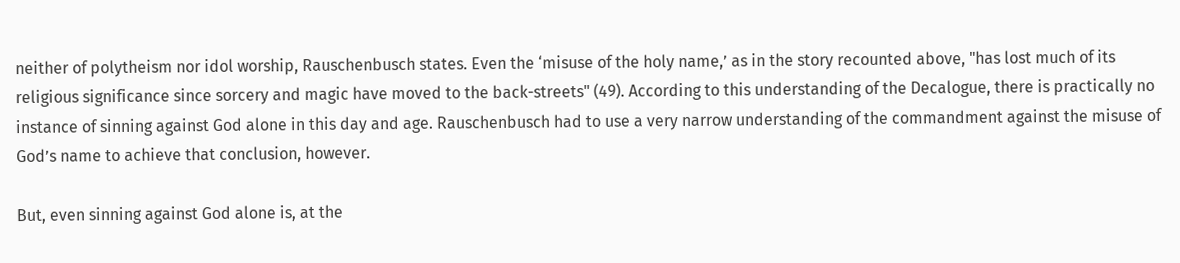neither of polytheism nor idol worship, Rauschenbusch states. Even the ‘misuse of the holy name,’ as in the story recounted above, "has lost much of its religious significance since sorcery and magic have moved to the back-streets" (49). According to this understanding of the Decalogue, there is practically no instance of sinning against God alone in this day and age. Rauschenbusch had to use a very narrow understanding of the commandment against the misuse of God’s name to achieve that conclusion, however.

But, even sinning against God alone is, at the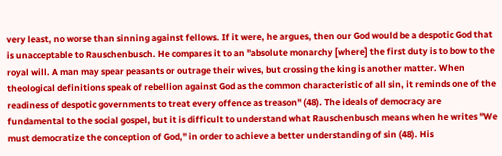very least, no worse than sinning against fellows. If it were, he argues, then our God would be a despotic God that is unacceptable to Rauschenbusch. He compares it to an "absolute monarchy [where] the first duty is to bow to the royal will. A man may spear peasants or outrage their wives, but crossing the king is another matter. When theological definitions speak of rebellion against God as the common characteristic of all sin, it reminds one of the readiness of despotic governments to treat every offence as treason" (48). The ideals of democracy are fundamental to the social gospel, but it is difficult to understand what Rauschenbusch means when he writes "We must democratize the conception of God," in order to achieve a better understanding of sin (48). His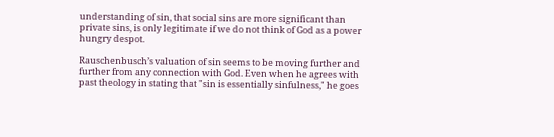understanding of sin, that social sins are more significant than private sins, is only legitimate if we do not think of God as a power hungry despot.

Rauschenbusch’s valuation of sin seems to be moving further and further from any connection with God. Even when he agrees with past theology in stating that "sin is essentially sinfulness," he goes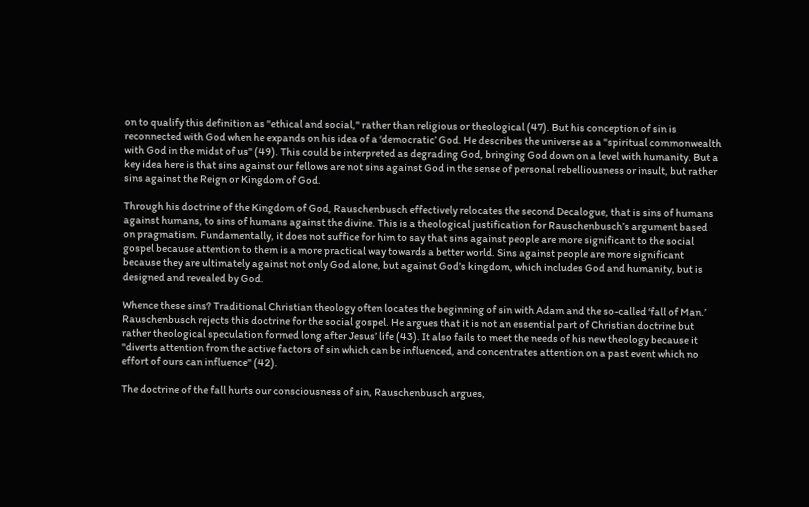on to qualify this definition as "ethical and social," rather than religious or theological (47). But his conception of sin is reconnected with God when he expands on his idea of a ‘democratic’ God. He describes the universe as a "spiritual commonwealth with God in the midst of us" (49). This could be interpreted as degrading God, bringing God down on a level with humanity. But a key idea here is that sins against our fellows are not sins against God in the sense of personal rebelliousness or insult, but rather sins against the Reign or Kingdom of God.

Through his doctrine of the Kingdom of God, Rauschenbusch effectively relocates the second Decalogue, that is sins of humans against humans, to sins of humans against the divine. This is a theological justification for Rauschenbusch’s argument based on pragmatism. Fundamentally, it does not suffice for him to say that sins against people are more significant to the social gospel because attention to them is a more practical way towards a better world. Sins against people are more significant because they are ultimately against not only God alone, but against God’s kingdom, which includes God and humanity, but is designed and revealed by God.

Whence these sins? Traditional Christian theology often locates the beginning of sin with Adam and the so-called ‘fall of Man.’ Rauschenbusch rejects this doctrine for the social gospel. He argues that it is not an essential part of Christian doctrine but rather theological speculation formed long after Jesus’ life (43). It also fails to meet the needs of his new theology because it "diverts attention from the active factors of sin which can be influenced, and concentrates attention on a past event which no effort of ours can influence" (42).

The doctrine of the fall hurts our consciousness of sin, Rauschenbusch argues,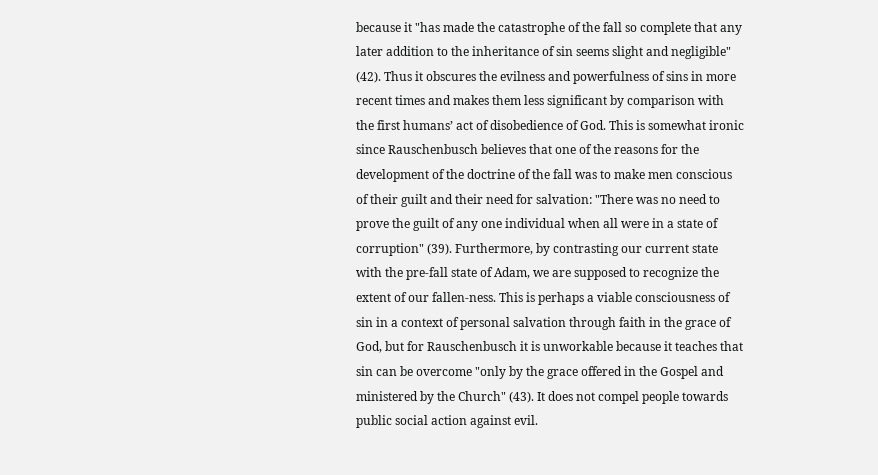because it "has made the catastrophe of the fall so complete that any later addition to the inheritance of sin seems slight and negligible" (42). Thus it obscures the evilness and powerfulness of sins in more recent times and makes them less significant by comparison with the first humans’ act of disobedience of God. This is somewhat ironic since Rauschenbusch believes that one of the reasons for the development of the doctrine of the fall was to make men conscious of their guilt and their need for salvation: "There was no need to prove the guilt of any one individual when all were in a state of corruption" (39). Furthermore, by contrasting our current state with the pre-fall state of Adam, we are supposed to recognize the extent of our fallen-ness. This is perhaps a viable consciousness of sin in a context of personal salvation through faith in the grace of God, but for Rauschenbusch it is unworkable because it teaches that sin can be overcome "only by the grace offered in the Gospel and ministered by the Church" (43). It does not compel people towards public social action against evil.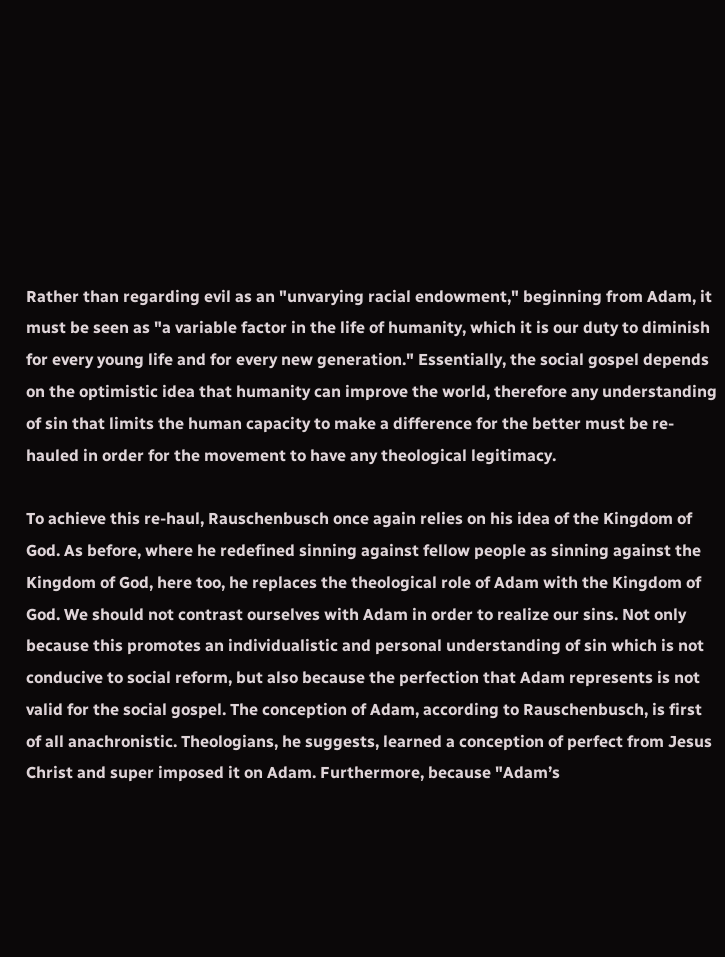Rather than regarding evil as an "unvarying racial endowment," beginning from Adam, it must be seen as "a variable factor in the life of humanity, which it is our duty to diminish for every young life and for every new generation." Essentially, the social gospel depends on the optimistic idea that humanity can improve the world, therefore any understanding of sin that limits the human capacity to make a difference for the better must be re-hauled in order for the movement to have any theological legitimacy.

To achieve this re-haul, Rauschenbusch once again relies on his idea of the Kingdom of God. As before, where he redefined sinning against fellow people as sinning against the Kingdom of God, here too, he replaces the theological role of Adam with the Kingdom of God. We should not contrast ourselves with Adam in order to realize our sins. Not only because this promotes an individualistic and personal understanding of sin which is not conducive to social reform, but also because the perfection that Adam represents is not valid for the social gospel. The conception of Adam, according to Rauschenbusch, is first of all anachronistic. Theologians, he suggests, learned a conception of perfect from Jesus Christ and super imposed it on Adam. Furthermore, because "Adam’s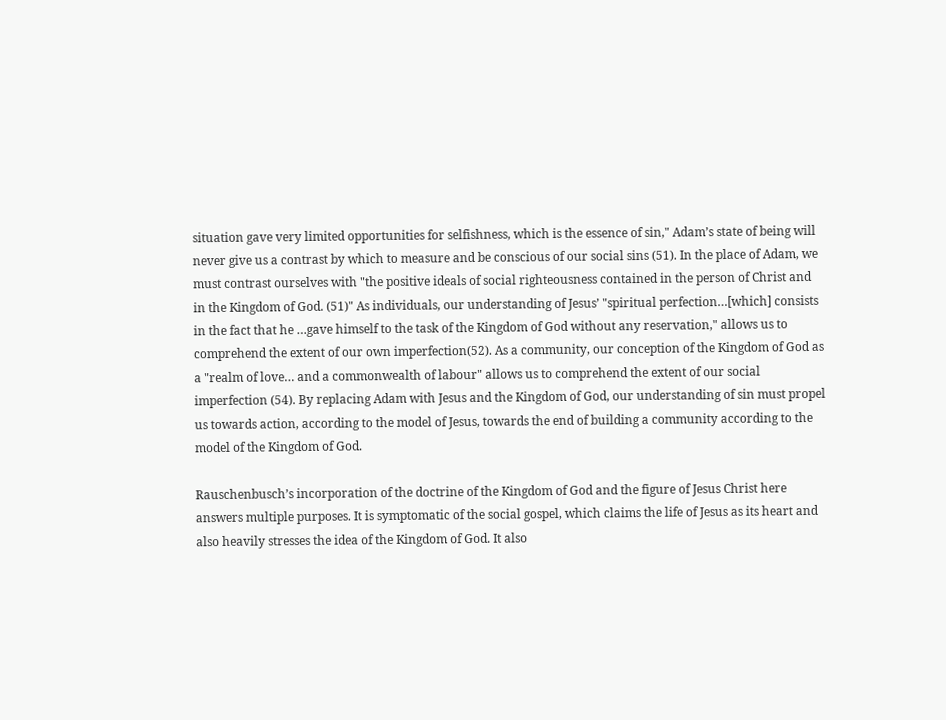situation gave very limited opportunities for selfishness, which is the essence of sin," Adam’s state of being will never give us a contrast by which to measure and be conscious of our social sins (51). In the place of Adam, we must contrast ourselves with "the positive ideals of social righteousness contained in the person of Christ and in the Kingdom of God. (51)" As individuals, our understanding of Jesus’ "spiritual perfection…[which] consists in the fact that he …gave himself to the task of the Kingdom of God without any reservation," allows us to comprehend the extent of our own imperfection(52). As a community, our conception of the Kingdom of God as a "realm of love… and a commonwealth of labour" allows us to comprehend the extent of our social imperfection (54). By replacing Adam with Jesus and the Kingdom of God, our understanding of sin must propel us towards action, according to the model of Jesus, towards the end of building a community according to the model of the Kingdom of God.

Rauschenbusch’s incorporation of the doctrine of the Kingdom of God and the figure of Jesus Christ here answers multiple purposes. It is symptomatic of the social gospel, which claims the life of Jesus as its heart and also heavily stresses the idea of the Kingdom of God. It also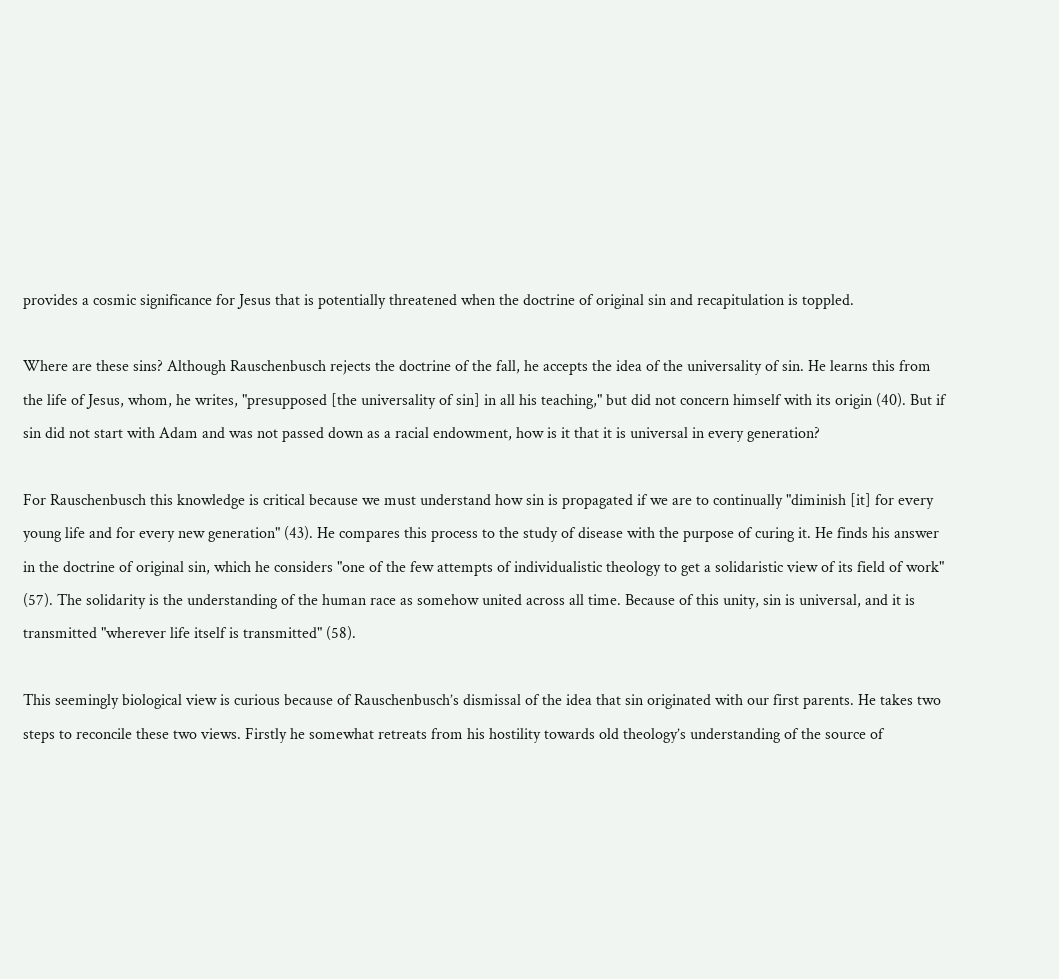provides a cosmic significance for Jesus that is potentially threatened when the doctrine of original sin and recapitulation is toppled.

Where are these sins? Although Rauschenbusch rejects the doctrine of the fall, he accepts the idea of the universality of sin. He learns this from the life of Jesus, whom, he writes, "presupposed [the universality of sin] in all his teaching," but did not concern himself with its origin (40). But if sin did not start with Adam and was not passed down as a racial endowment, how is it that it is universal in every generation?

For Rauschenbusch this knowledge is critical because we must understand how sin is propagated if we are to continually "diminish [it] for every young life and for every new generation" (43). He compares this process to the study of disease with the purpose of curing it. He finds his answer in the doctrine of original sin, which he considers "one of the few attempts of individualistic theology to get a solidaristic view of its field of work" (57). The solidarity is the understanding of the human race as somehow united across all time. Because of this unity, sin is universal, and it is transmitted "wherever life itself is transmitted" (58).

This seemingly biological view is curious because of Rauschenbusch’s dismissal of the idea that sin originated with our first parents. He takes two steps to reconcile these two views. Firstly he somewhat retreats from his hostility towards old theology’s understanding of the source of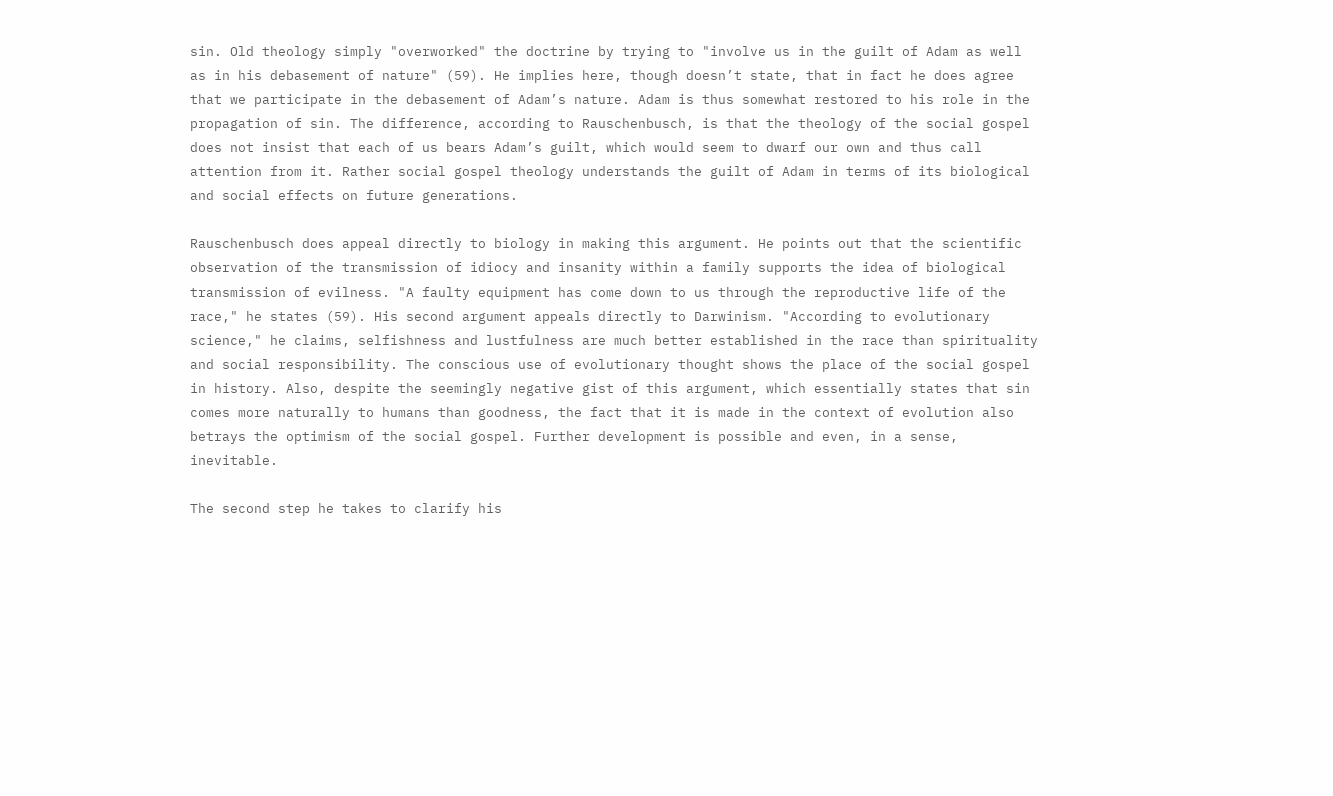sin. Old theology simply "overworked" the doctrine by trying to "involve us in the guilt of Adam as well as in his debasement of nature" (59). He implies here, though doesn’t state, that in fact he does agree that we participate in the debasement of Adam’s nature. Adam is thus somewhat restored to his role in the propagation of sin. The difference, according to Rauschenbusch, is that the theology of the social gospel does not insist that each of us bears Adam’s guilt, which would seem to dwarf our own and thus call attention from it. Rather social gospel theology understands the guilt of Adam in terms of its biological and social effects on future generations.

Rauschenbusch does appeal directly to biology in making this argument. He points out that the scientific observation of the transmission of idiocy and insanity within a family supports the idea of biological transmission of evilness. "A faulty equipment has come down to us through the reproductive life of the race," he states (59). His second argument appeals directly to Darwinism. "According to evolutionary science," he claims, selfishness and lustfulness are much better established in the race than spirituality and social responsibility. The conscious use of evolutionary thought shows the place of the social gospel in history. Also, despite the seemingly negative gist of this argument, which essentially states that sin comes more naturally to humans than goodness, the fact that it is made in the context of evolution also betrays the optimism of the social gospel. Further development is possible and even, in a sense, inevitable.

The second step he takes to clarify his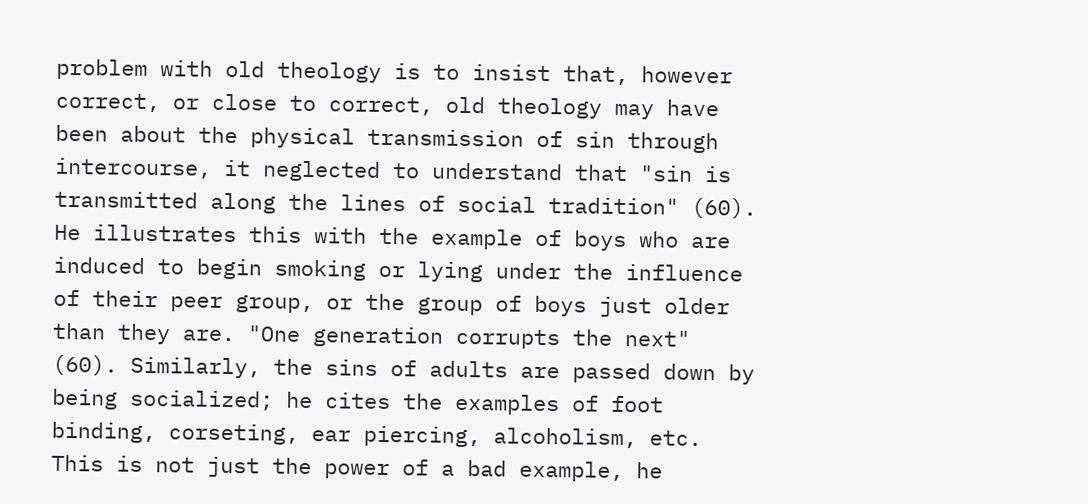problem with old theology is to insist that, however correct, or close to correct, old theology may have been about the physical transmission of sin through intercourse, it neglected to understand that "sin is transmitted along the lines of social tradition" (60). He illustrates this with the example of boys who are induced to begin smoking or lying under the influence of their peer group, or the group of boys just older than they are. "One generation corrupts the next" (60). Similarly, the sins of adults are passed down by being socialized; he cites the examples of foot binding, corseting, ear piercing, alcoholism, etc. This is not just the power of a bad example, he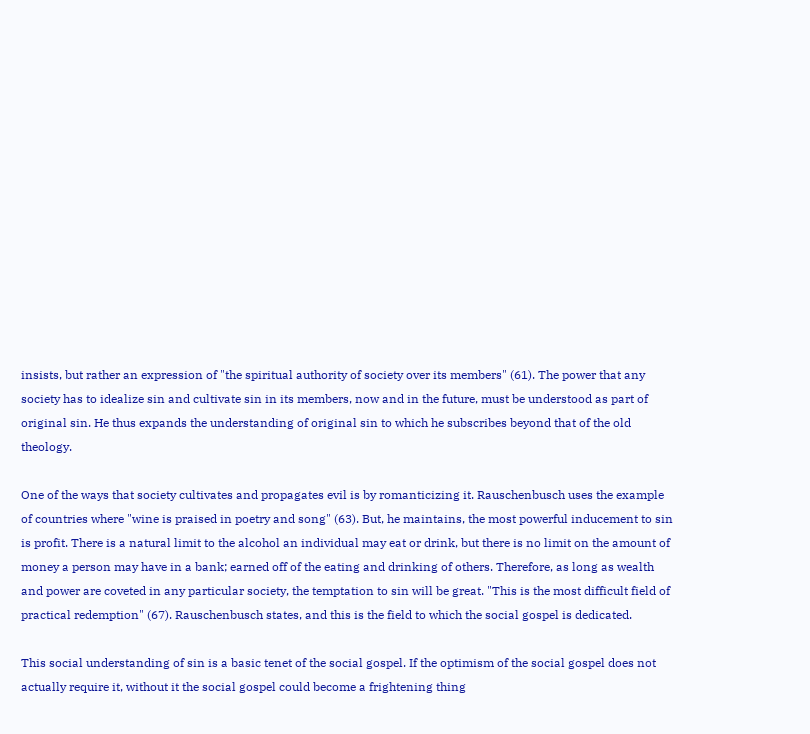insists, but rather an expression of "the spiritual authority of society over its members" (61). The power that any society has to idealize sin and cultivate sin in its members, now and in the future, must be understood as part of original sin. He thus expands the understanding of original sin to which he subscribes beyond that of the old theology.

One of the ways that society cultivates and propagates evil is by romanticizing it. Rauschenbusch uses the example of countries where "wine is praised in poetry and song" (63). But, he maintains, the most powerful inducement to sin is profit. There is a natural limit to the alcohol an individual may eat or drink, but there is no limit on the amount of money a person may have in a bank; earned off of the eating and drinking of others. Therefore, as long as wealth and power are coveted in any particular society, the temptation to sin will be great. "This is the most difficult field of practical redemption" (67). Rauschenbusch states, and this is the field to which the social gospel is dedicated.

This social understanding of sin is a basic tenet of the social gospel. If the optimism of the social gospel does not actually require it, without it the social gospel could become a frightening thing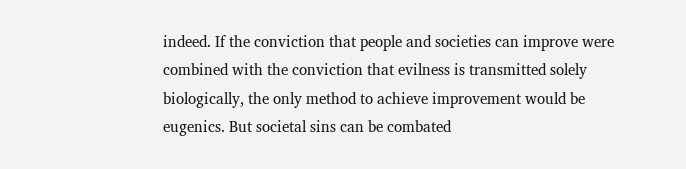indeed. If the conviction that people and societies can improve were combined with the conviction that evilness is transmitted solely biologically, the only method to achieve improvement would be eugenics. But societal sins can be combated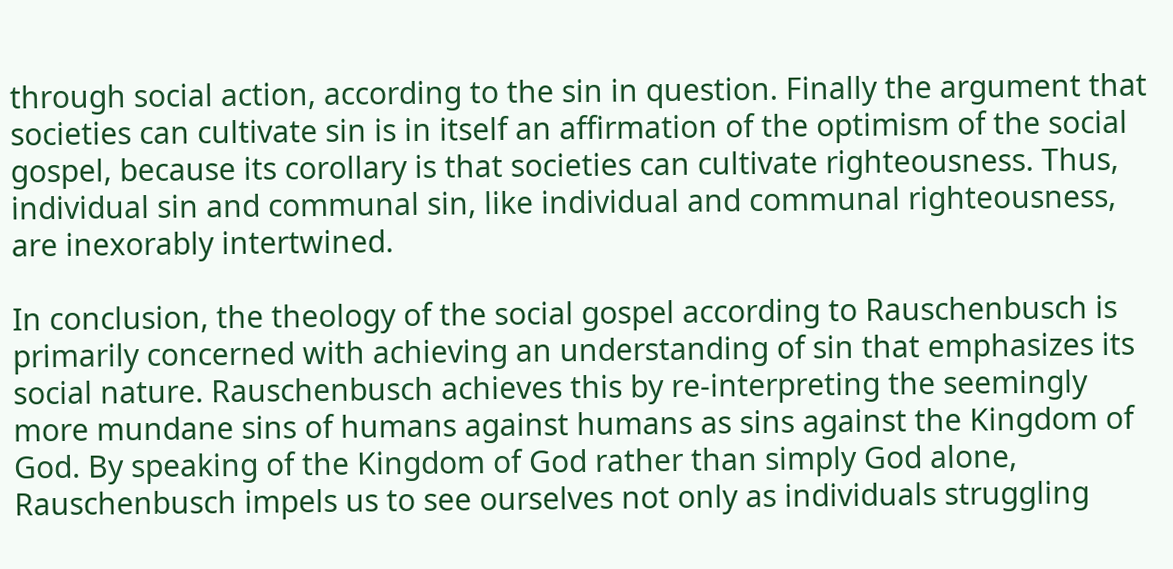through social action, according to the sin in question. Finally the argument that societies can cultivate sin is in itself an affirmation of the optimism of the social gospel, because its corollary is that societies can cultivate righteousness. Thus, individual sin and communal sin, like individual and communal righteousness, are inexorably intertwined.

In conclusion, the theology of the social gospel according to Rauschenbusch is primarily concerned with achieving an understanding of sin that emphasizes its social nature. Rauschenbusch achieves this by re-interpreting the seemingly more mundane sins of humans against humans as sins against the Kingdom of God. By speaking of the Kingdom of God rather than simply God alone, Rauschenbusch impels us to see ourselves not only as individuals struggling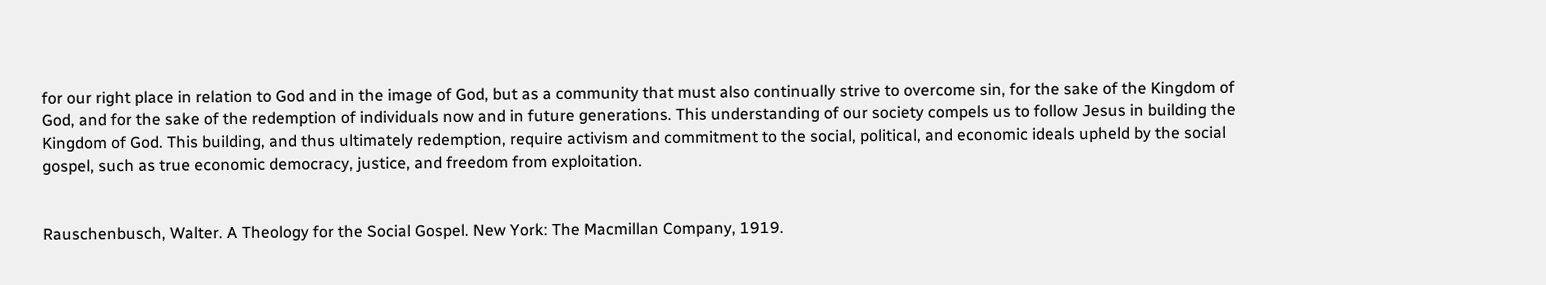for our right place in relation to God and in the image of God, but as a community that must also continually strive to overcome sin, for the sake of the Kingdom of God, and for the sake of the redemption of individuals now and in future generations. This understanding of our society compels us to follow Jesus in building the Kingdom of God. This building, and thus ultimately redemption, require activism and commitment to the social, political, and economic ideals upheld by the social gospel, such as true economic democracy, justice, and freedom from exploitation.


Rauschenbusch, Walter. A Theology for the Social Gospel. New York: The Macmillan Company, 1919.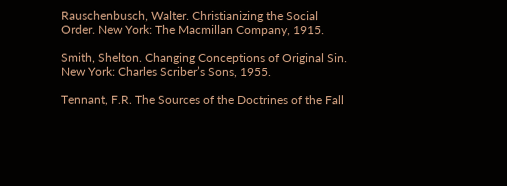Rauschenbusch, Walter. Christianizing the Social Order. New York: The Macmillan Company, 1915.

Smith, Shelton. Changing Conceptions of Original Sin. New York: Charles Scriber’s Sons, 1955.

Tennant, F.R. The Sources of the Doctrines of the Fall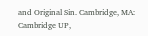and Original Sin. Cambridge, MA: Cambridge UP,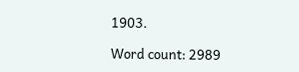1903.

Word count: 2989